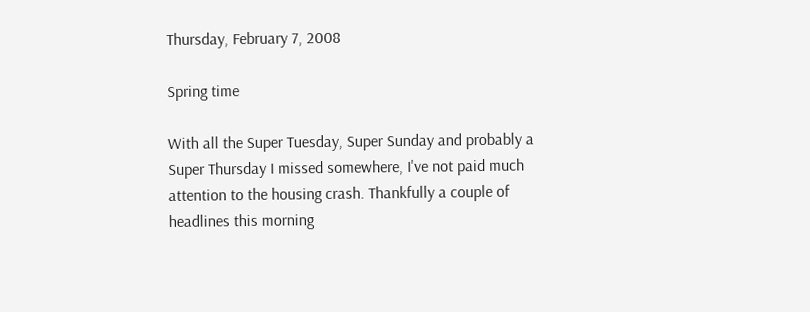Thursday, February 7, 2008

Spring time

With all the Super Tuesday, Super Sunday and probably a Super Thursday I missed somewhere, I've not paid much attention to the housing crash. Thankfully a couple of headlines this morning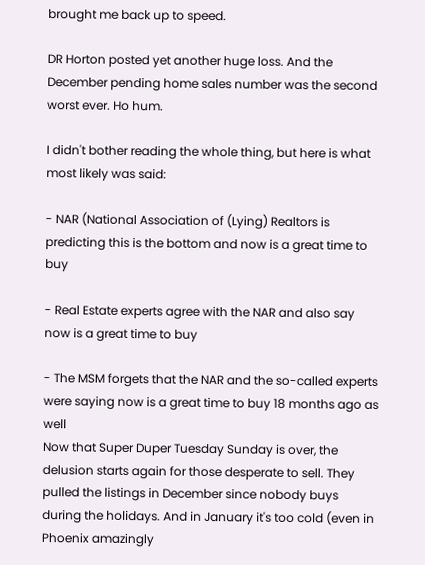brought me back up to speed.

DR Horton posted yet another huge loss. And the December pending home sales number was the second worst ever. Ho hum.

I didn't bother reading the whole thing, but here is what most likely was said:

- NAR (National Association of (Lying) Realtors is predicting this is the bottom and now is a great time to buy

- Real Estate experts agree with the NAR and also say now is a great time to buy

- The MSM forgets that the NAR and the so-called experts were saying now is a great time to buy 18 months ago as well
Now that Super Duper Tuesday Sunday is over, the delusion starts again for those desperate to sell. They pulled the listings in December since nobody buys during the holidays. And in January it's too cold (even in Phoenix amazingly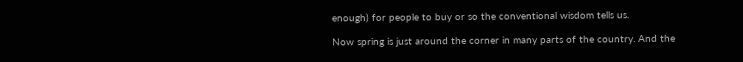enough) for people to buy or so the conventional wisdom tells us.

Now spring is just around the corner in many parts of the country. And the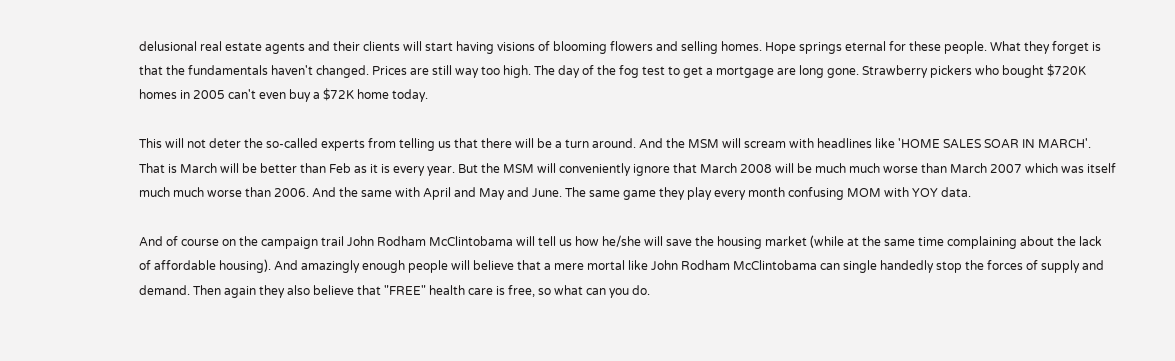delusional real estate agents and their clients will start having visions of blooming flowers and selling homes. Hope springs eternal for these people. What they forget is that the fundamentals haven't changed. Prices are still way too high. The day of the fog test to get a mortgage are long gone. Strawberry pickers who bought $720K homes in 2005 can't even buy a $72K home today.

This will not deter the so-called experts from telling us that there will be a turn around. And the MSM will scream with headlines like 'HOME SALES SOAR IN MARCH'. That is March will be better than Feb as it is every year. But the MSM will conveniently ignore that March 2008 will be much much worse than March 2007 which was itself much much worse than 2006. And the same with April and May and June. The same game they play every month confusing MOM with YOY data.

And of course on the campaign trail John Rodham McClintobama will tell us how he/she will save the housing market (while at the same time complaining about the lack of affordable housing). And amazingly enough people will believe that a mere mortal like John Rodham McClintobama can single handedly stop the forces of supply and demand. Then again they also believe that "FREE" health care is free, so what can you do.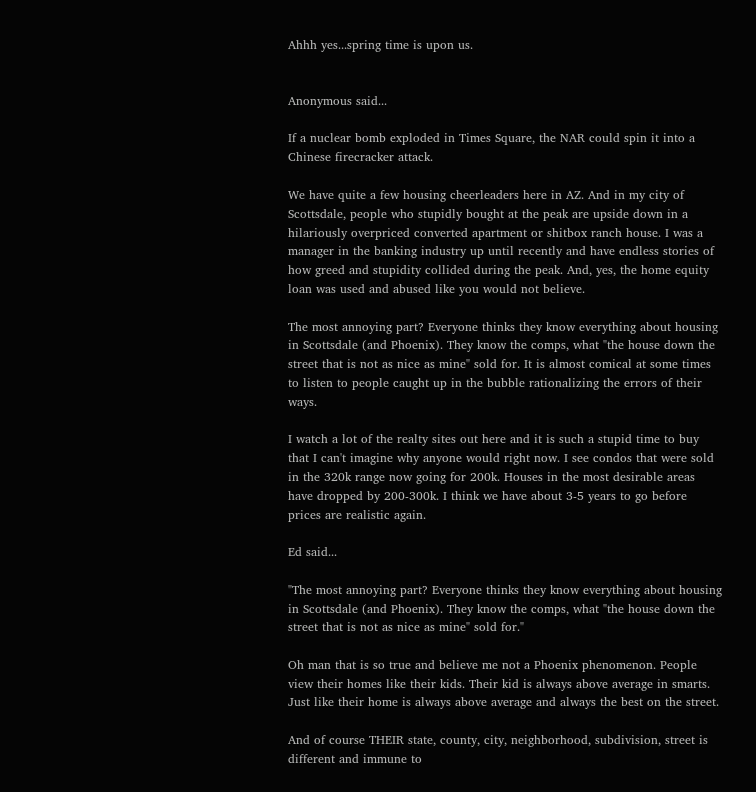Ahhh yes...spring time is upon us.


Anonymous said...

If a nuclear bomb exploded in Times Square, the NAR could spin it into a Chinese firecracker attack.

We have quite a few housing cheerleaders here in AZ. And in my city of Scottsdale, people who stupidly bought at the peak are upside down in a hilariously overpriced converted apartment or shitbox ranch house. I was a manager in the banking industry up until recently and have endless stories of how greed and stupidity collided during the peak. And, yes, the home equity loan was used and abused like you would not believe.

The most annoying part? Everyone thinks they know everything about housing in Scottsdale (and Phoenix). They know the comps, what "the house down the street that is not as nice as mine" sold for. It is almost comical at some times to listen to people caught up in the bubble rationalizing the errors of their ways.

I watch a lot of the realty sites out here and it is such a stupid time to buy that I can't imagine why anyone would right now. I see condos that were sold in the 320k range now going for 200k. Houses in the most desirable areas have dropped by 200-300k. I think we have about 3-5 years to go before prices are realistic again.

Ed said...

"The most annoying part? Everyone thinks they know everything about housing in Scottsdale (and Phoenix). They know the comps, what "the house down the street that is not as nice as mine" sold for."

Oh man that is so true and believe me not a Phoenix phenomenon. People view their homes like their kids. Their kid is always above average in smarts. Just like their home is always above average and always the best on the street.

And of course THEIR state, county, city, neighborhood, subdivision, street is different and immune to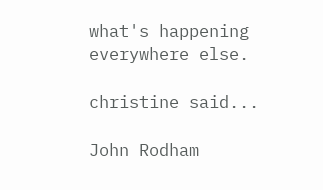what's happening everywhere else.

christine said...

John Rodham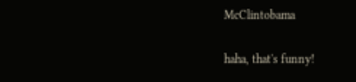McClintobama

haha, that's funny!